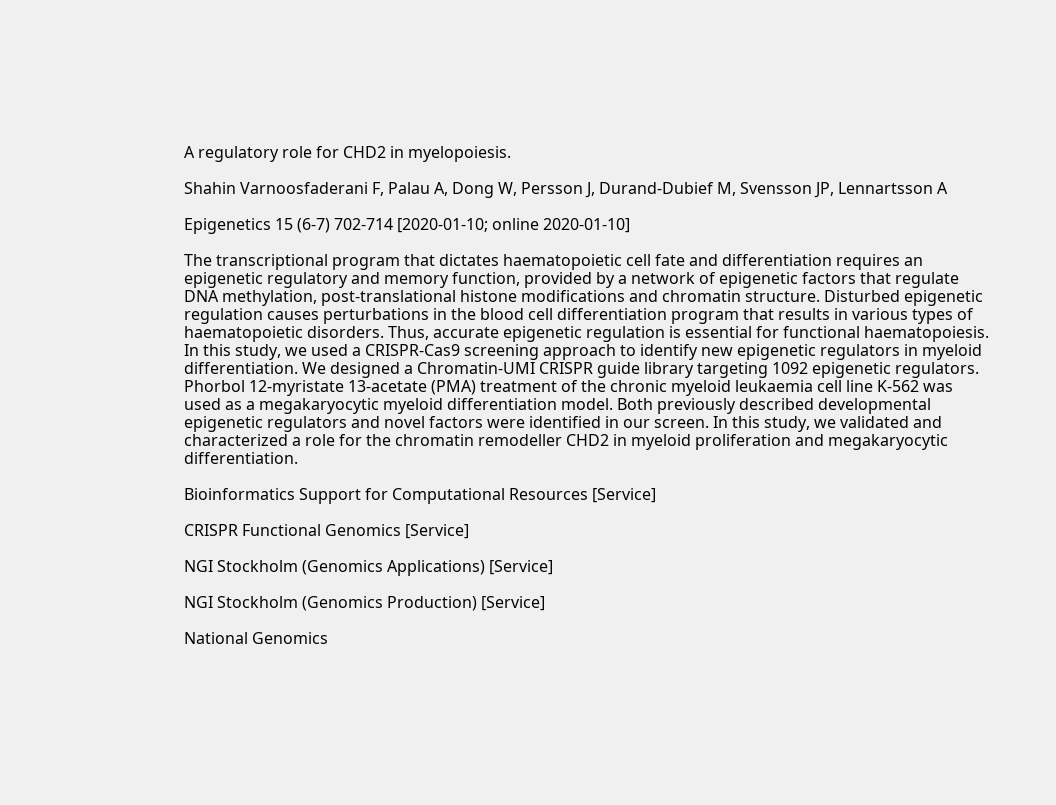A regulatory role for CHD2 in myelopoiesis.

Shahin Varnoosfaderani F, Palau A, Dong W, Persson J, Durand-Dubief M, Svensson JP, Lennartsson A

Epigenetics 15 (6-7) 702-714 [2020-01-10; online 2020-01-10]

The transcriptional program that dictates haematopoietic cell fate and differentiation requires an epigenetic regulatory and memory function, provided by a network of epigenetic factors that regulate DNA methylation, post-translational histone modifications and chromatin structure. Disturbed epigenetic regulation causes perturbations in the blood cell differentiation program that results in various types of haematopoietic disorders. Thus, accurate epigenetic regulation is essential for functional haematopoiesis. In this study, we used a CRISPR-Cas9 screening approach to identify new epigenetic regulators in myeloid differentiation. We designed a Chromatin-UMI CRISPR guide library targeting 1092 epigenetic regulators. Phorbol 12-myristate 13-acetate (PMA) treatment of the chronic myeloid leukaemia cell line K-562 was used as a megakaryocytic myeloid differentiation model. Both previously described developmental epigenetic regulators and novel factors were identified in our screen. In this study, we validated and characterized a role for the chromatin remodeller CHD2 in myeloid proliferation and megakaryocytic differentiation.

Bioinformatics Support for Computational Resources [Service]

CRISPR Functional Genomics [Service]

NGI Stockholm (Genomics Applications) [Service]

NGI Stockholm (Genomics Production) [Service]

National Genomics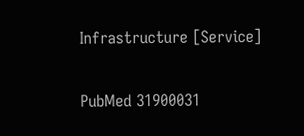Infrastructure [Service]

PubMed 31900031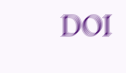DOI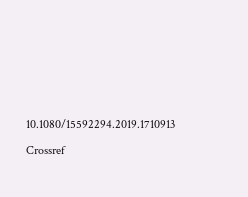10.1080/15592294.2019.1710913

Crossref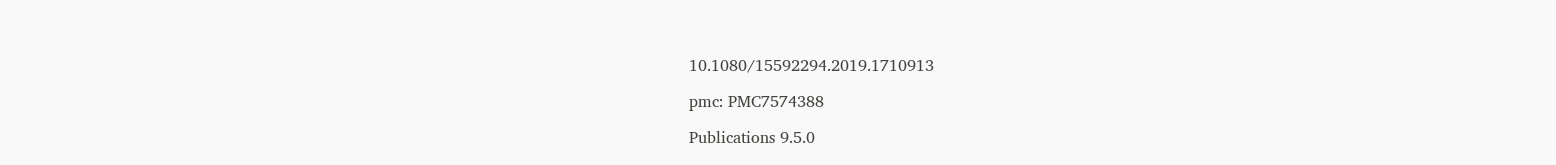10.1080/15592294.2019.1710913

pmc: PMC7574388

Publications 9.5.0